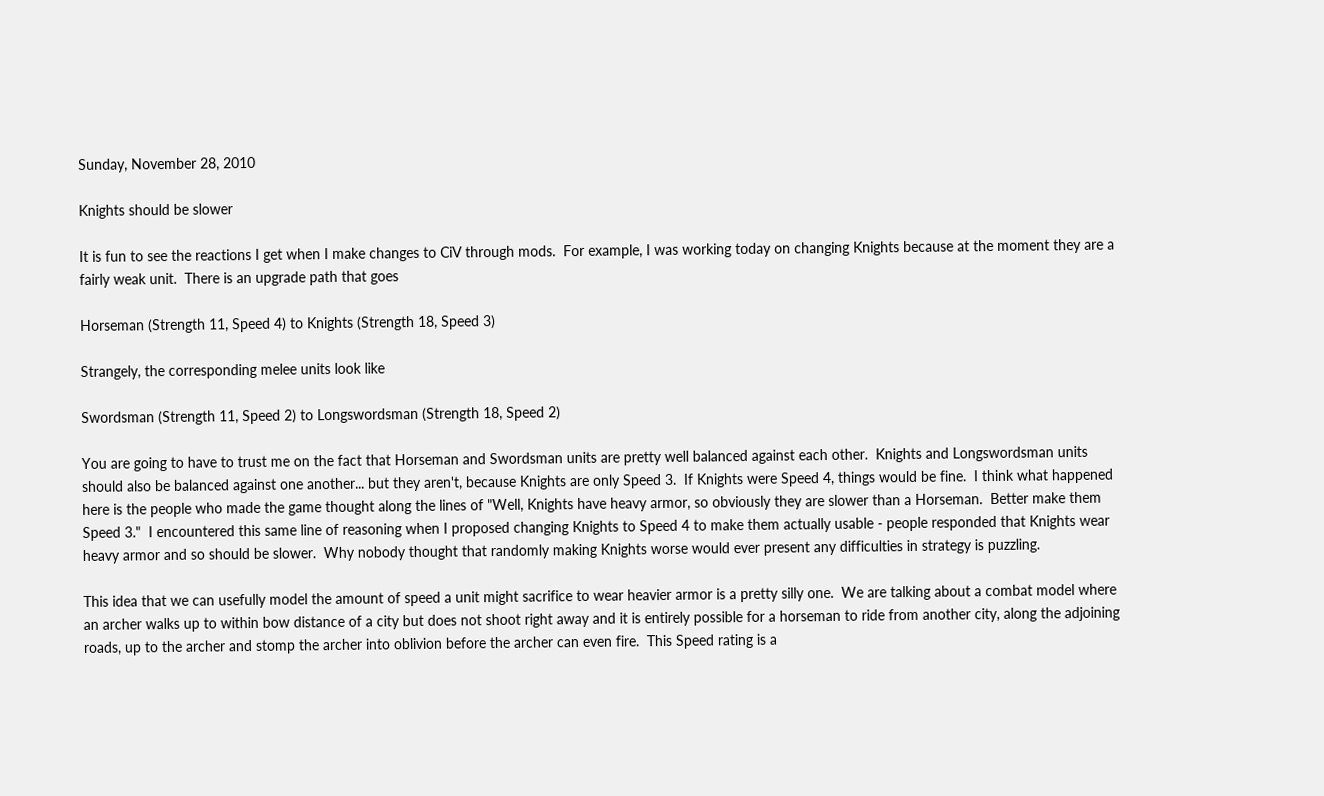Sunday, November 28, 2010

Knights should be slower

It is fun to see the reactions I get when I make changes to CiV through mods.  For example, I was working today on changing Knights because at the moment they are a fairly weak unit.  There is an upgrade path that goes

Horseman (Strength 11, Speed 4) to Knights (Strength 18, Speed 3)

Strangely, the corresponding melee units look like

Swordsman (Strength 11, Speed 2) to Longswordsman (Strength 18, Speed 2)

You are going to have to trust me on the fact that Horseman and Swordsman units are pretty well balanced against each other.  Knights and Longswordsman units should also be balanced against one another... but they aren't, because Knights are only Speed 3.  If Knights were Speed 4, things would be fine.  I think what happened here is the people who made the game thought along the lines of "Well, Knights have heavy armor, so obviously they are slower than a Horseman.  Better make them Speed 3."  I encountered this same line of reasoning when I proposed changing Knights to Speed 4 to make them actually usable - people responded that Knights wear heavy armor and so should be slower.  Why nobody thought that randomly making Knights worse would ever present any difficulties in strategy is puzzling.

This idea that we can usefully model the amount of speed a unit might sacrifice to wear heavier armor is a pretty silly one.  We are talking about a combat model where an archer walks up to within bow distance of a city but does not shoot right away and it is entirely possible for a horseman to ride from another city, along the adjoining roads, up to the archer and stomp the archer into oblivion before the archer can even fire.  This Speed rating is a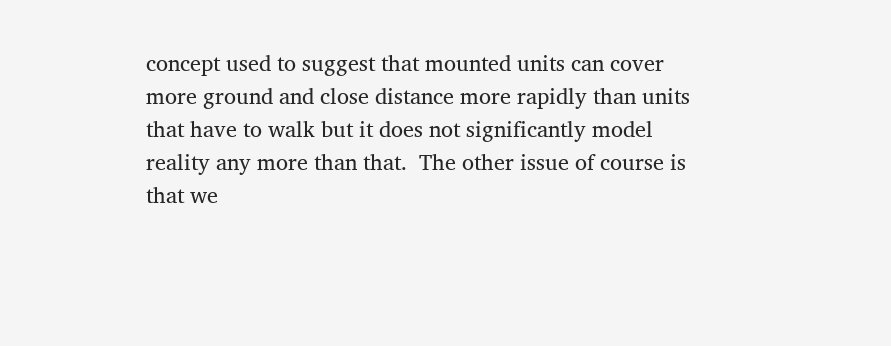concept used to suggest that mounted units can cover more ground and close distance more rapidly than units that have to walk but it does not significantly model reality any more than that.  The other issue of course is that we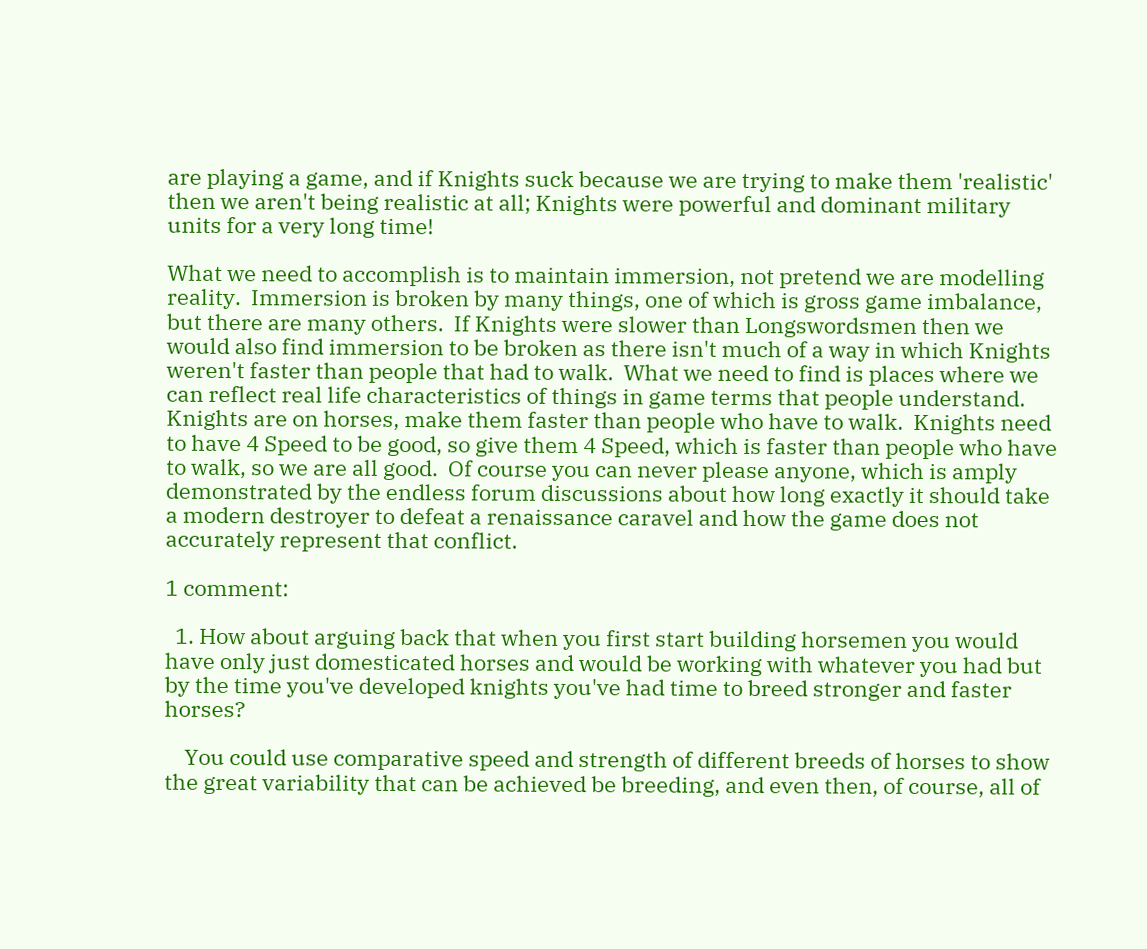are playing a game, and if Knights suck because we are trying to make them 'realistic' then we aren't being realistic at all; Knights were powerful and dominant military units for a very long time!

What we need to accomplish is to maintain immersion, not pretend we are modelling reality.  Immersion is broken by many things, one of which is gross game imbalance, but there are many others.  If Knights were slower than Longswordsmen then we would also find immersion to be broken as there isn't much of a way in which Knights weren't faster than people that had to walk.  What we need to find is places where we can reflect real life characteristics of things in game terms that people understand.  Knights are on horses, make them faster than people who have to walk.  Knights need to have 4 Speed to be good, so give them 4 Speed, which is faster than people who have to walk, so we are all good.  Of course you can never please anyone, which is amply demonstrated by the endless forum discussions about how long exactly it should take a modern destroyer to defeat a renaissance caravel and how the game does not accurately represent that conflict.

1 comment:

  1. How about arguing back that when you first start building horsemen you would have only just domesticated horses and would be working with whatever you had but by the time you've developed knights you've had time to breed stronger and faster horses?

    You could use comparative speed and strength of different breeds of horses to show the great variability that can be achieved be breeding, and even then, of course, all of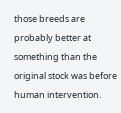those breeds are probably better at something than the original stock was before human intervention.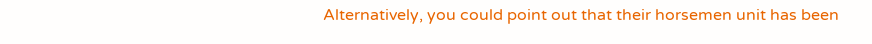Alternatively, you could point out that their horsemen unit has been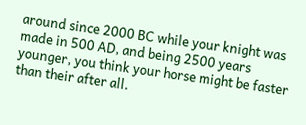around since 2000 BC while your knight was made in 500 AD, and being 2500 years younger, you think your horse might be faster than their after all.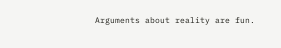Arguments about reality are fun.